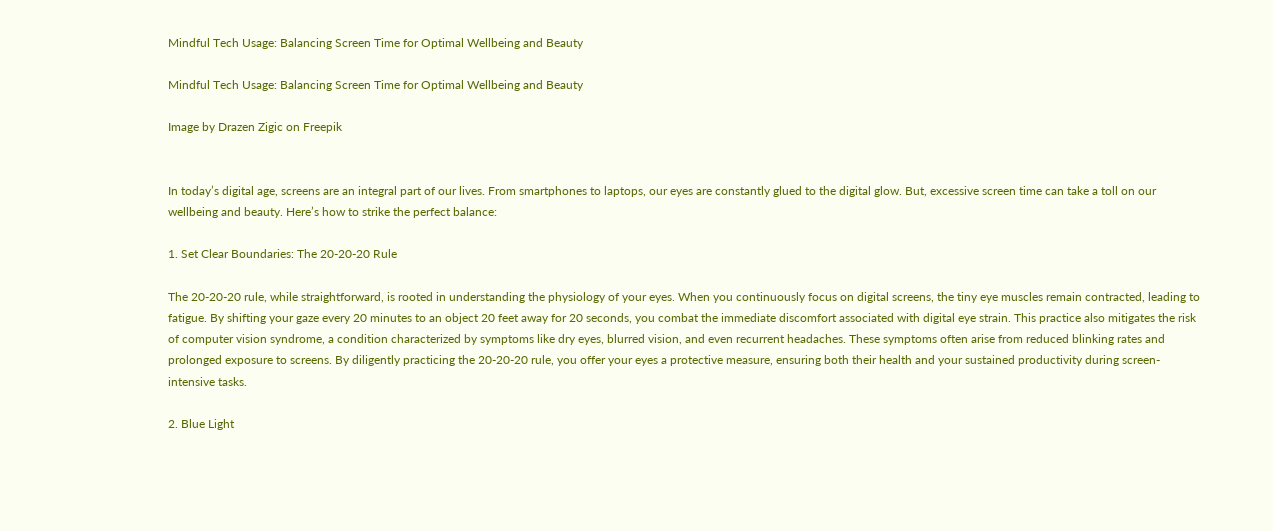Mindful Tech Usage: Balancing Screen Time for Optimal Wellbeing and Beauty

Mindful Tech Usage: Balancing Screen Time for Optimal Wellbeing and Beauty

Image by Drazen Zigic on Freepik


In today’s digital age, screens are an integral part of our lives. From smartphones to laptops, our eyes are constantly glued to the digital glow. But, excessive screen time can take a toll on our wellbeing and beauty. Here’s how to strike the perfect balance:

1. Set Clear Boundaries: The 20-20-20 Rule

The 20-20-20 rule, while straightforward, is rooted in understanding the physiology of your eyes. When you continuously focus on digital screens, the tiny eye muscles remain contracted, leading to fatigue. By shifting your gaze every 20 minutes to an object 20 feet away for 20 seconds, you combat the immediate discomfort associated with digital eye strain. This practice also mitigates the risk of computer vision syndrome, a condition characterized by symptoms like dry eyes, blurred vision, and even recurrent headaches. These symptoms often arise from reduced blinking rates and prolonged exposure to screens. By diligently practicing the 20-20-20 rule, you offer your eyes a protective measure, ensuring both their health and your sustained productivity during screen-intensive tasks.

2. Blue Light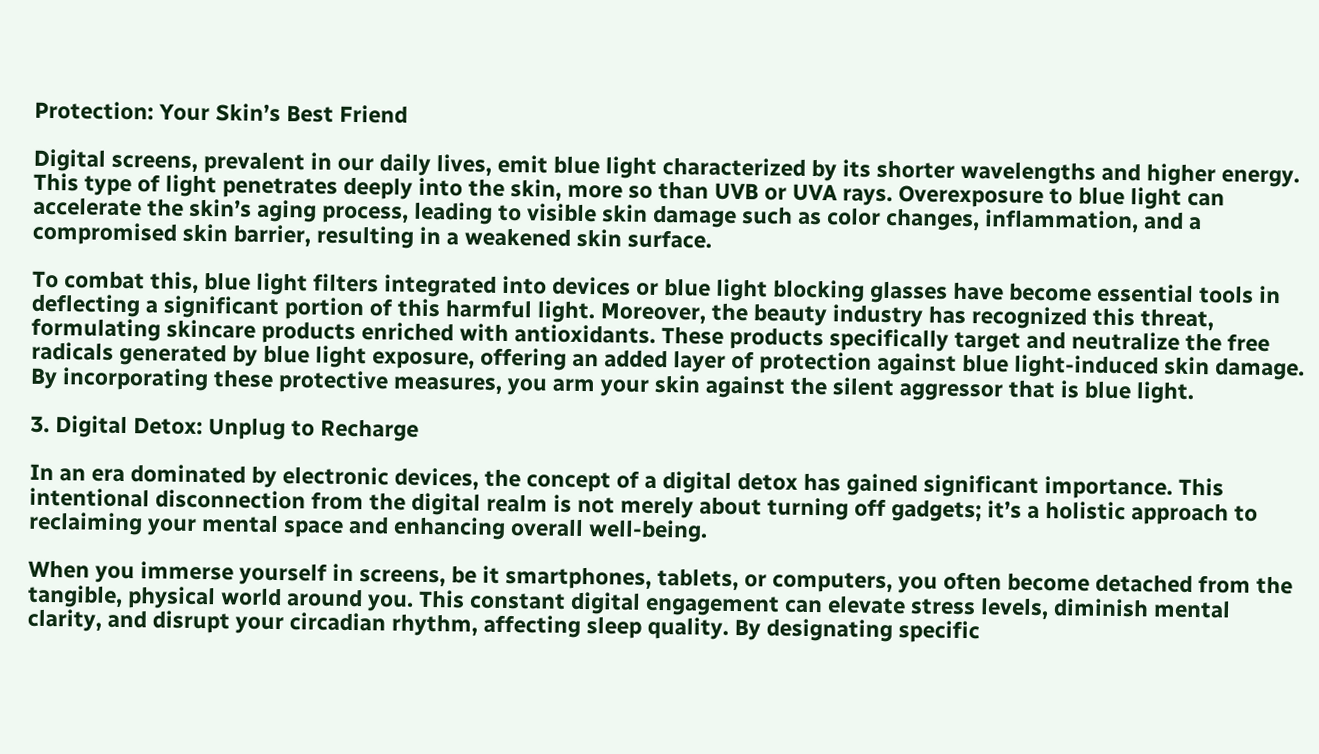Protection: Your Skin’s Best Friend

Digital screens, prevalent in our daily lives, emit blue light characterized by its shorter wavelengths and higher energy. This type of light penetrates deeply into the skin, more so than UVB or UVA rays. Overexposure to blue light can accelerate the skin’s aging process, leading to visible skin damage such as color changes, inflammation, and a compromised skin barrier, resulting in a weakened skin surface.

To combat this, blue light filters integrated into devices or blue light blocking glasses have become essential tools in deflecting a significant portion of this harmful light. Moreover, the beauty industry has recognized this threat, formulating skincare products enriched with antioxidants. These products specifically target and neutralize the free radicals generated by blue light exposure, offering an added layer of protection against blue light-induced skin damage. By incorporating these protective measures, you arm your skin against the silent aggressor that is blue light.

3. Digital Detox: Unplug to Recharge

In an era dominated by electronic devices, the concept of a digital detox has gained significant importance. This intentional disconnection from the digital realm is not merely about turning off gadgets; it’s a holistic approach to reclaiming your mental space and enhancing overall well-being.

When you immerse yourself in screens, be it smartphones, tablets, or computers, you often become detached from the tangible, physical world around you. This constant digital engagement can elevate stress levels, diminish mental clarity, and disrupt your circadian rhythm, affecting sleep quality. By designating specific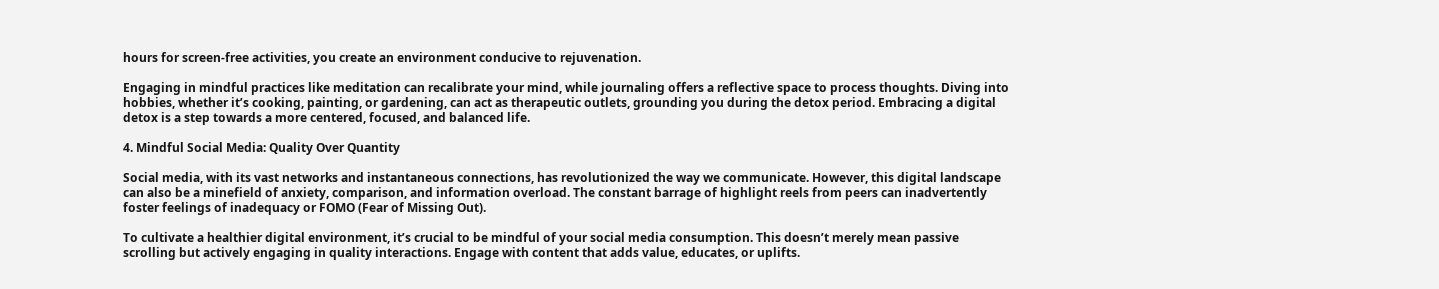hours for screen-free activities, you create an environment conducive to rejuvenation.

Engaging in mindful practices like meditation can recalibrate your mind, while journaling offers a reflective space to process thoughts. Diving into hobbies, whether it’s cooking, painting, or gardening, can act as therapeutic outlets, grounding you during the detox period. Embracing a digital detox is a step towards a more centered, focused, and balanced life.

4. Mindful Social Media: Quality Over Quantity

Social media, with its vast networks and instantaneous connections, has revolutionized the way we communicate. However, this digital landscape can also be a minefield of anxiety, comparison, and information overload. The constant barrage of highlight reels from peers can inadvertently foster feelings of inadequacy or FOMO (Fear of Missing Out).

To cultivate a healthier digital environment, it’s crucial to be mindful of your social media consumption. This doesn’t merely mean passive scrolling but actively engaging in quality interactions. Engage with content that adds value, educates, or uplifts.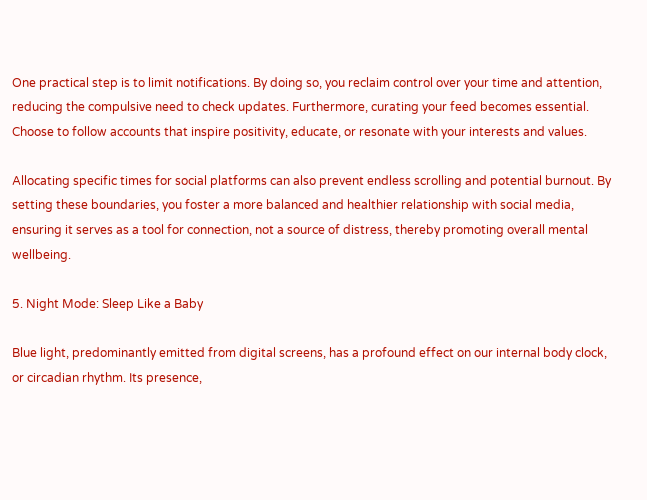One practical step is to limit notifications. By doing so, you reclaim control over your time and attention, reducing the compulsive need to check updates. Furthermore, curating your feed becomes essential. Choose to follow accounts that inspire positivity, educate, or resonate with your interests and values.

Allocating specific times for social platforms can also prevent endless scrolling and potential burnout. By setting these boundaries, you foster a more balanced and healthier relationship with social media, ensuring it serves as a tool for connection, not a source of distress, thereby promoting overall mental wellbeing.

5. Night Mode: Sleep Like a Baby

Blue light, predominantly emitted from digital screens, has a profound effect on our internal body clock, or circadian rhythm. Its presence,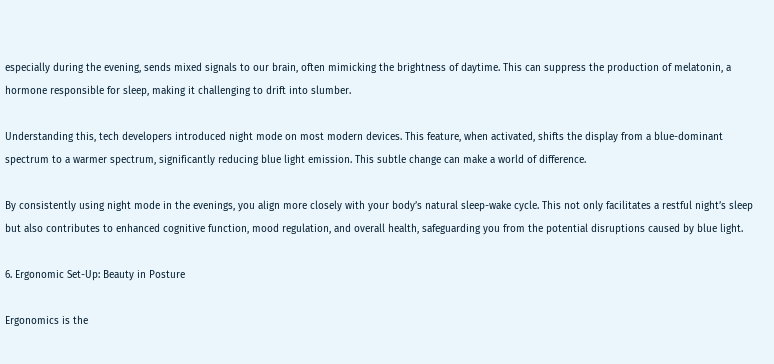especially during the evening, sends mixed signals to our brain, often mimicking the brightness of daytime. This can suppress the production of melatonin, a hormone responsible for sleep, making it challenging to drift into slumber.

Understanding this, tech developers introduced night mode on most modern devices. This feature, when activated, shifts the display from a blue-dominant spectrum to a warmer spectrum, significantly reducing blue light emission. This subtle change can make a world of difference.

By consistently using night mode in the evenings, you align more closely with your body’s natural sleep-wake cycle. This not only facilitates a restful night’s sleep but also contributes to enhanced cognitive function, mood regulation, and overall health, safeguarding you from the potential disruptions caused by blue light.

6. Ergonomic Set-Up: Beauty in Posture

Ergonomics is the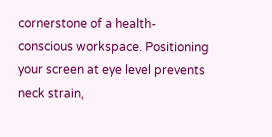cornerstone of a health-conscious workspace. Positioning your screen at eye level prevents neck strain,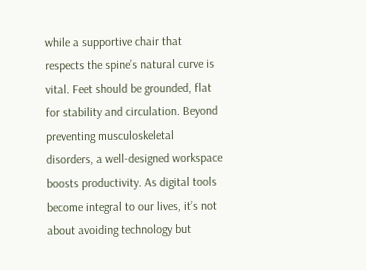while a supportive chair that respects the spine’s natural curve is vital. Feet should be grounded, flat for stability and circulation. Beyond preventing musculoskeletal disorders, a well-designed workspace boosts productivity. As digital tools become integral to our lives, it’s not about avoiding technology but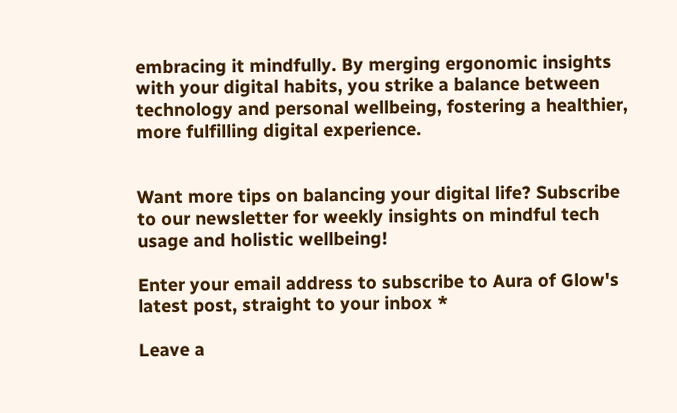embracing it mindfully. By merging ergonomic insights with your digital habits, you strike a balance between technology and personal wellbeing, fostering a healthier, more fulfilling digital experience.


Want more tips on balancing your digital life? Subscribe to our newsletter for weekly insights on mindful tech usage and holistic wellbeing!

Enter your email address to subscribe to Aura of Glow's latest post, straight to your inbox *

Leave a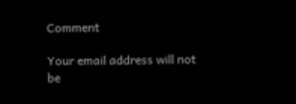Comment

Your email address will not be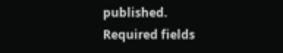published. Required fields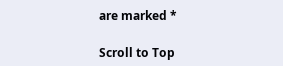are marked *

Scroll to Top